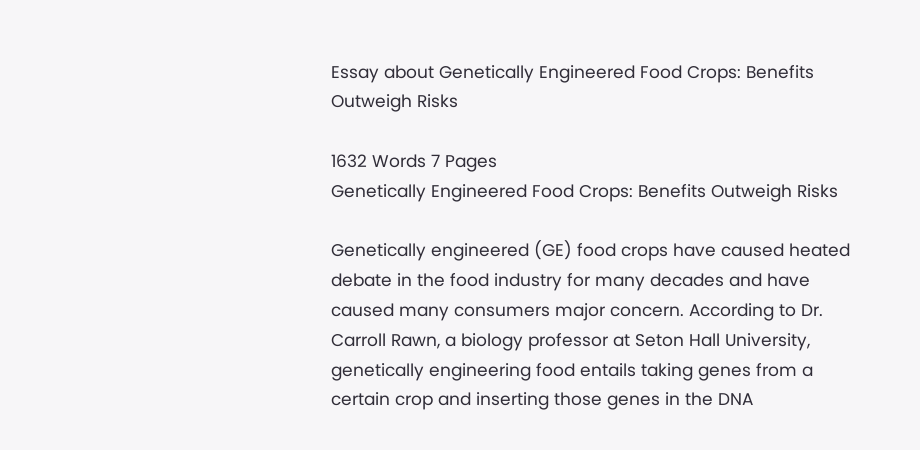Essay about Genetically Engineered Food Crops: Benefits Outweigh Risks

1632 Words 7 Pages
Genetically Engineered Food Crops: Benefits Outweigh Risks

Genetically engineered (GE) food crops have caused heated debate in the food industry for many decades and have caused many consumers major concern. According to Dr. Carroll Rawn, a biology professor at Seton Hall University, genetically engineering food entails taking genes from a certain crop and inserting those genes in the DNA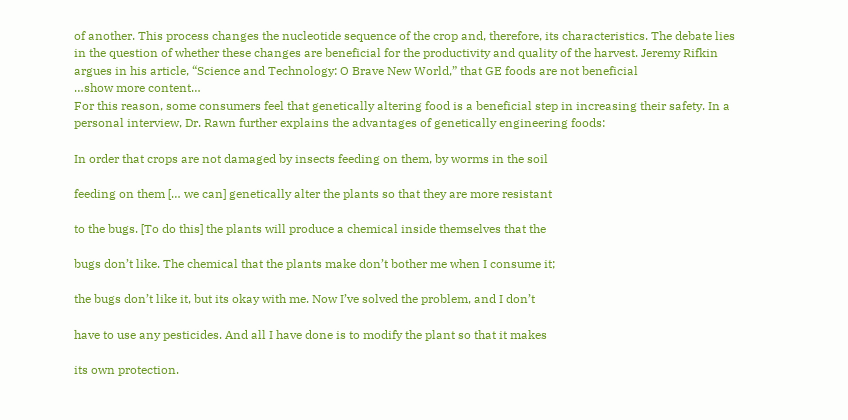of another. This process changes the nucleotide sequence of the crop and, therefore, its characteristics. The debate lies in the question of whether these changes are beneficial for the productivity and quality of the harvest. Jeremy Rifkin argues in his article, “Science and Technology: O Brave New World,” that GE foods are not beneficial
…show more content…
For this reason, some consumers feel that genetically altering food is a beneficial step in increasing their safety. In a personal interview, Dr. Rawn further explains the advantages of genetically engineering foods:

In order that crops are not damaged by insects feeding on them, by worms in the soil

feeding on them [… we can] genetically alter the plants so that they are more resistant

to the bugs. [To do this] the plants will produce a chemical inside themselves that the

bugs don’t like. The chemical that the plants make don’t bother me when I consume it;

the bugs don’t like it, but its okay with me. Now I’ve solved the problem, and I don’t

have to use any pesticides. And all I have done is to modify the plant so that it makes

its own protection.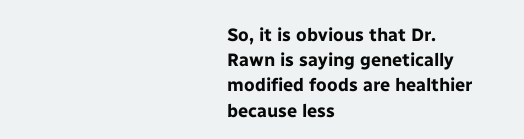So, it is obvious that Dr. Rawn is saying genetically modified foods are healthier because less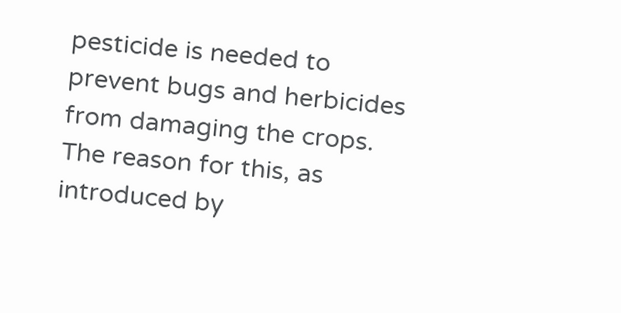pesticide is needed to prevent bugs and herbicides from damaging the crops. The reason for this, as introduced by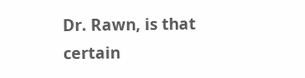Dr. Rawn, is that certain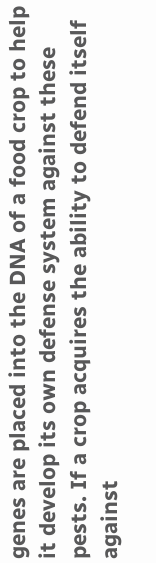genes are placed into the DNA of a food crop to help it develop its own defense system against these pests. If a crop acquires the ability to defend itself against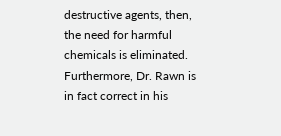destructive agents, then, the need for harmful chemicals is eliminated. Furthermore, Dr. Rawn is in fact correct in his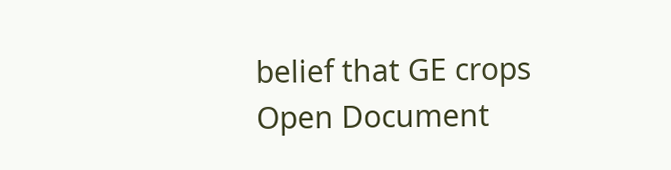belief that GE crops
Open Document